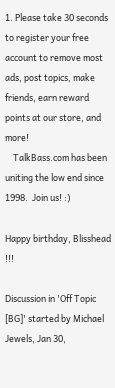1. Please take 30 seconds to register your free account to remove most ads, post topics, make friends, earn reward points at our store, and more!
    TalkBass.com has been uniting the low end since 1998.  Join us! :)

Happy birthday, Blisshead !!!

Discussion in 'Off Topic [BG]' started by Michael Jewels, Jan 30,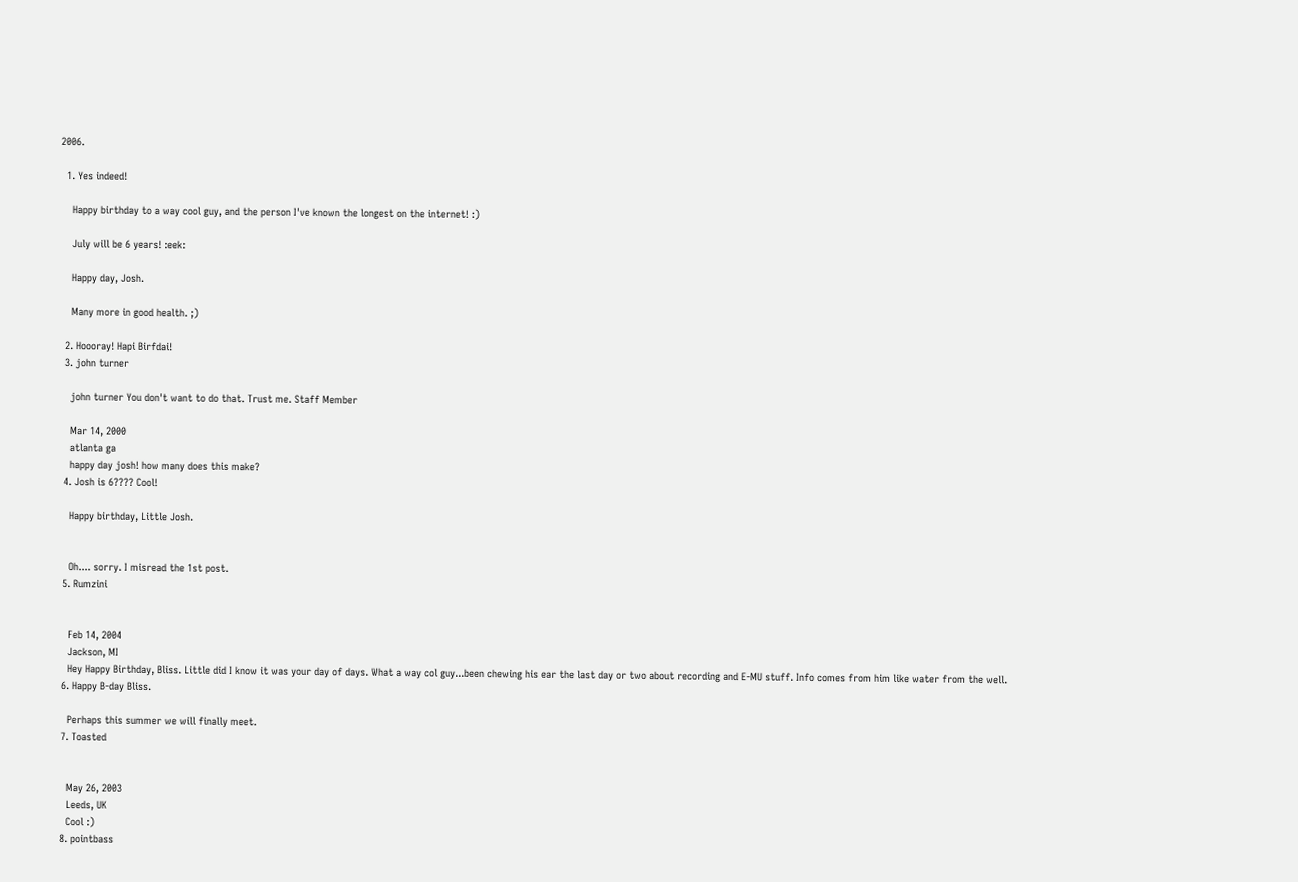2006.

  1. Yes indeed!

    Happy birthday to a way cool guy, and the person I've known the longest on the internet! :)

    July will be 6 years! :eek:

    Happy day, Josh.

    Many more in good health. ;)

  2. Hoooray! Hapi Birfdai!
  3. john turner

    john turner You don't want to do that. Trust me. Staff Member

    Mar 14, 2000
    atlanta ga
    happy day josh! how many does this make?
  4. Josh is 6???? Cool!

    Happy birthday, Little Josh.


    Oh.... sorry. I misread the 1st post.
  5. Rumzini


    Feb 14, 2004
    Jackson, MI
    Hey Happy Birthday, Bliss. Little did I know it was your day of days. What a way col guy...been chewing his ear the last day or two about recording and E-MU stuff. Info comes from him like water from the well.
  6. Happy B-day Bliss.

    Perhaps this summer we will finally meet.
  7. Toasted


    May 26, 2003
    Leeds, UK
    Cool :)
  8. pointbass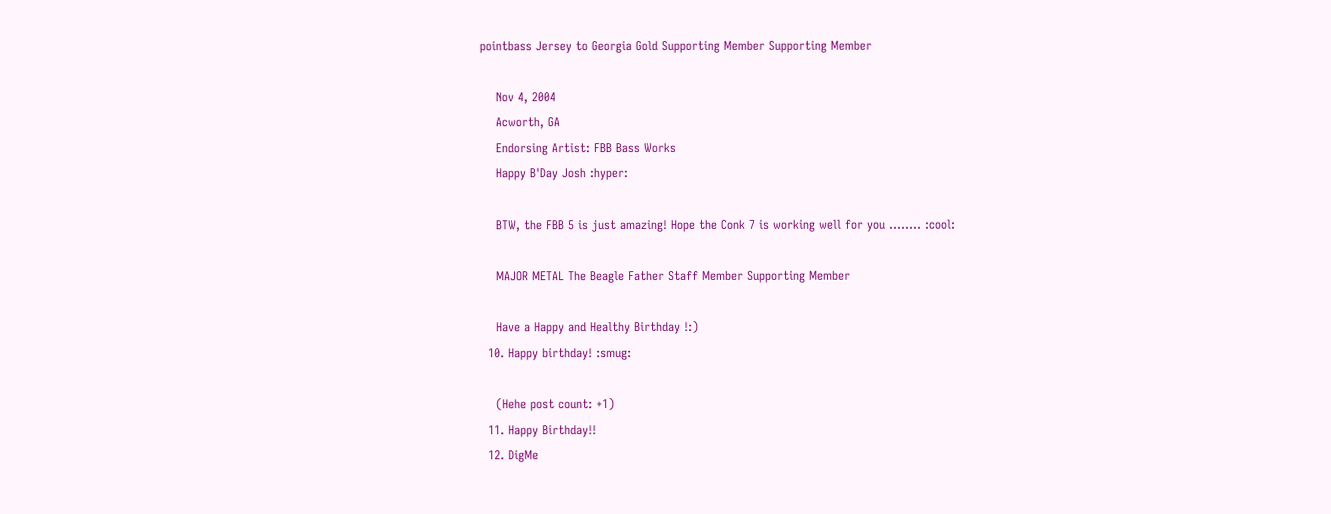pointbass Jersey to Georgia Gold Supporting Member Supporting Member

    Nov 4, 2004
    Acworth, GA
    Endorsing Artist: FBB Bass Works
    Happy B'Day Josh :hyper:

    BTW, the FBB 5 is just amazing! Hope the Conk 7 is working well for you ........ :cool:

    MAJOR METAL The Beagle Father Staff Member Supporting Member

    Have a Happy and Healthy Birthday !:)
  10. Happy birthday! :smug:

    (Hehe post count: +1)
  11. Happy Birthday!!
  12. DigMe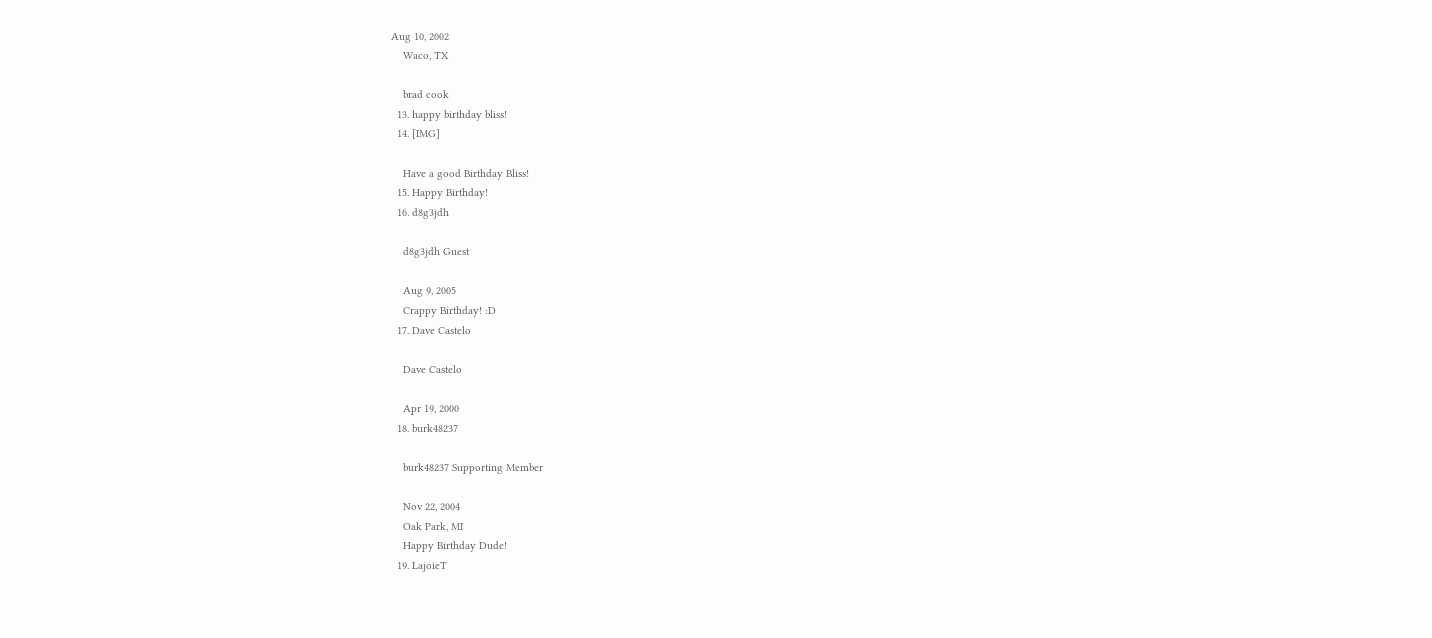Aug 10, 2002
    Waco, TX

    brad cook
  13. happy birthday bliss!
  14. [IMG]

    Have a good Birthday Bliss!
  15. Happy Birthday!
  16. d8g3jdh

    d8g3jdh Guest

    Aug 9, 2005
    Crappy Birthday! :D
  17. Dave Castelo

    Dave Castelo

    Apr 19, 2000
  18. burk48237

    burk48237 Supporting Member

    Nov 22, 2004
    Oak Park, MI
    Happy Birthday Dude!
  19. LajoieT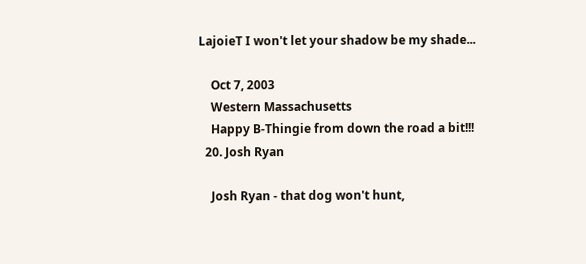LajoieT I won't let your shadow be my shade...

    Oct 7, 2003
    Western Massachusetts
    Happy B-Thingie from down the road a bit!!!
  20. Josh Ryan

    Josh Ryan - that dog won't hunt,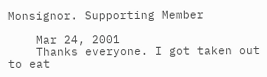Monsignor. Supporting Member

    Mar 24, 2001
    Thanks everyone. I got taken out to eat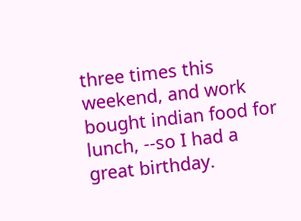three times this weekend, and work bought indian food for lunch, --so I had a great birthday.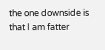the one downside is that I am fatter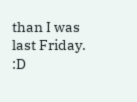than I was last Friday. :D